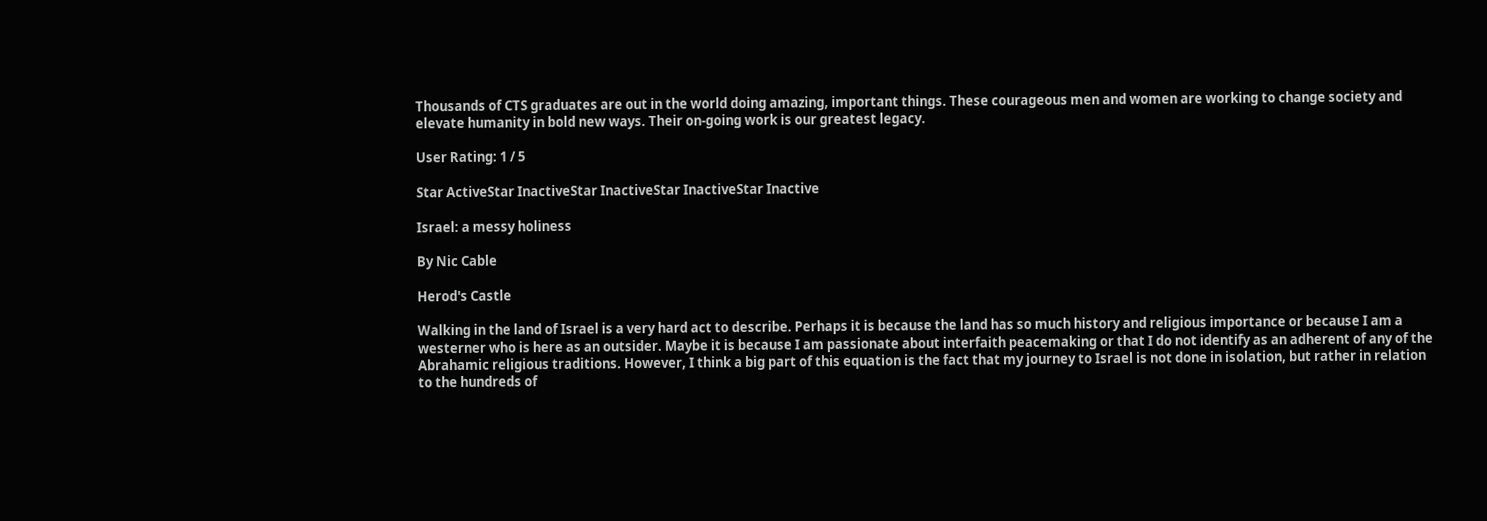Thousands of CTS graduates are out in the world doing amazing, important things. These courageous men and women are working to change society and elevate humanity in bold new ways. Their on-going work is our greatest legacy.

User Rating: 1 / 5

Star ActiveStar InactiveStar InactiveStar InactiveStar Inactive

Israel: a messy holiness

By Nic Cable

Herod's Castle

Walking in the land of Israel is a very hard act to describe. Perhaps it is because the land has so much history and religious importance or because I am a westerner who is here as an outsider. Maybe it is because I am passionate about interfaith peacemaking or that I do not identify as an adherent of any of the Abrahamic religious traditions. However, I think a big part of this equation is the fact that my journey to Israel is not done in isolation, but rather in relation to the hundreds of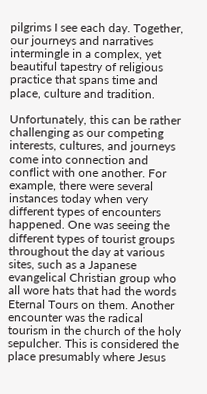pilgrims I see each day. Together, our journeys and narratives intermingle in a complex, yet beautiful tapestry of religious practice that spans time and place, culture and tradition.

Unfortunately, this can be rather challenging as our competing interests, cultures, and journeys come into connection and conflict with one another. For example, there were several instances today when very different types of encounters happened. One was seeing the different types of tourist groups throughout the day at various sites, such as a Japanese evangelical Christian group who all wore hats that had the words Eternal Tours on them. Another encounter was the radical tourism in the church of the holy sepulcher. This is considered the place presumably where Jesus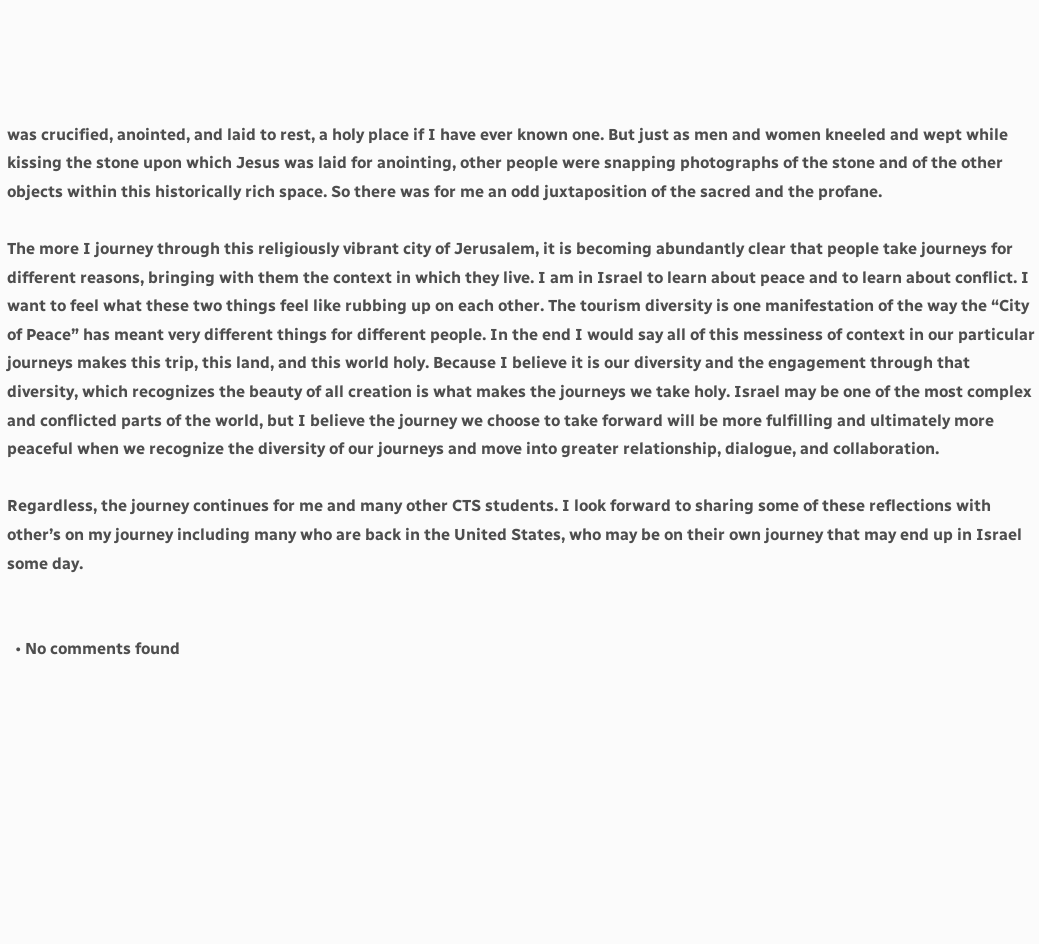was crucified, anointed, and laid to rest, a holy place if I have ever known one. But just as men and women kneeled and wept while kissing the stone upon which Jesus was laid for anointing, other people were snapping photographs of the stone and of the other objects within this historically rich space. So there was for me an odd juxtaposition of the sacred and the profane.

The more I journey through this religiously vibrant city of Jerusalem, it is becoming abundantly clear that people take journeys for different reasons, bringing with them the context in which they live. I am in Israel to learn about peace and to learn about conflict. I want to feel what these two things feel like rubbing up on each other. The tourism diversity is one manifestation of the way the “City of Peace” has meant very different things for different people. In the end I would say all of this messiness of context in our particular journeys makes this trip, this land, and this world holy. Because I believe it is our diversity and the engagement through that diversity, which recognizes the beauty of all creation is what makes the journeys we take holy. Israel may be one of the most complex and conflicted parts of the world, but I believe the journey we choose to take forward will be more fulfilling and ultimately more peaceful when we recognize the diversity of our journeys and move into greater relationship, dialogue, and collaboration.

Regardless, the journey continues for me and many other CTS students. I look forward to sharing some of these reflections with other’s on my journey including many who are back in the United States, who may be on their own journey that may end up in Israel some day.


  • No comments found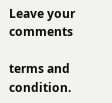Leave your comments

terms and condition.